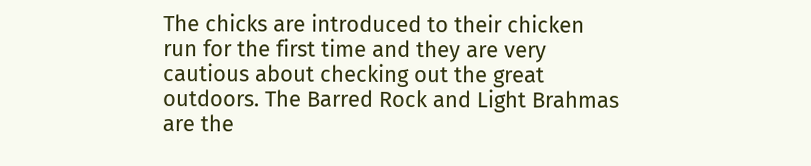The chicks are introduced to their chicken run for the first time and they are very cautious about checking out the great outdoors. The Barred Rock and Light Brahmas are the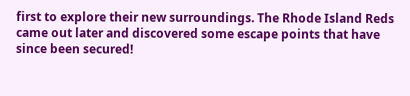first to explore their new surroundings. The Rhode Island Reds came out later and discovered some escape points that have since been secured!